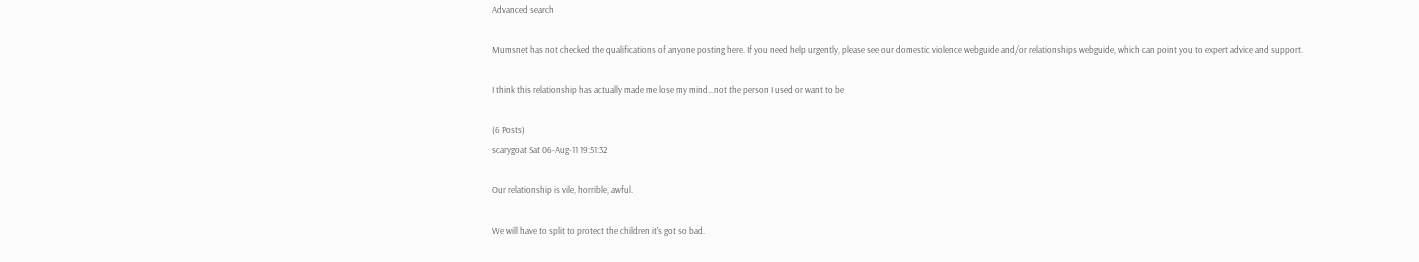Advanced search

Mumsnet has not checked the qualifications of anyone posting here. If you need help urgently, please see our domestic violence webguide and/or relationships webguide, which can point you to expert advice and support.

I think this relationship has actually made me lose my mind...not the person I used or want to be

(6 Posts)
scarygoat Sat 06-Aug-11 19:51:32

Our relationship is vile, horrible, awful.

We will have to split to protect the children it's got so bad.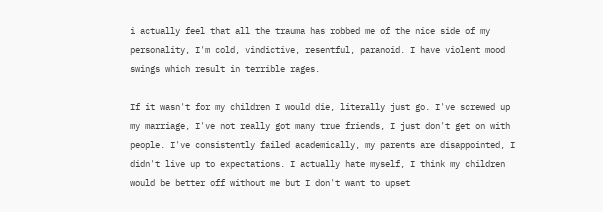i actually feel that all the trauma has robbed me of the nice side of my personality, I'm cold, vindictive, resentful, paranoid. I have violent mood swings which result in terrible rages.

If it wasn't for my children I would die, literally just go. I've screwed up my marriage, I've not really got many true friends, I just don't get on with people. I've consistently failed academically, my parents are disappointed, I didn't live up to expectations. I actually hate myself, I think my children would be better off without me but I don't want to upset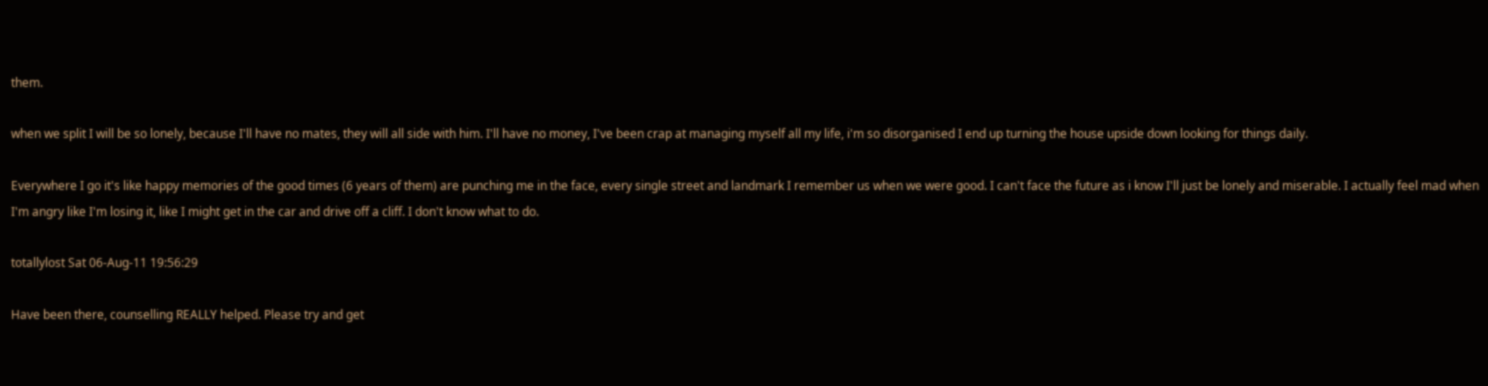them.

when we split I will be so lonely, because I'll have no mates, they will all side with him. I'll have no money, I've been crap at managing myself all my life, i'm so disorganised I end up turning the house upside down looking for things daily.

Everywhere I go it's like happy memories of the good times (6 years of them) are punching me in the face, every single street and landmark I remember us when we were good. I can't face the future as i know I'll just be lonely and miserable. I actually feel mad when I'm angry like I'm losing it, like I might get in the car and drive off a cliff. I don't know what to do.

totallylost Sat 06-Aug-11 19:56:29

Have been there, counselling REALLY helped. Please try and get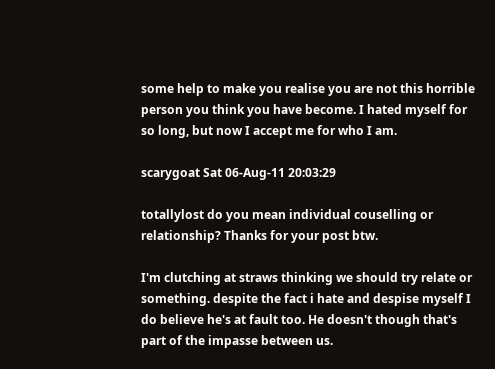some help to make you realise you are not this horrible person you think you have become. I hated myself for so long, but now I accept me for who I am.

scarygoat Sat 06-Aug-11 20:03:29

totallylost do you mean individual couselling or relationship? Thanks for your post btw.

I'm clutching at straws thinking we should try relate or something. despite the fact i hate and despise myself I do believe he's at fault too. He doesn't though that's part of the impasse between us.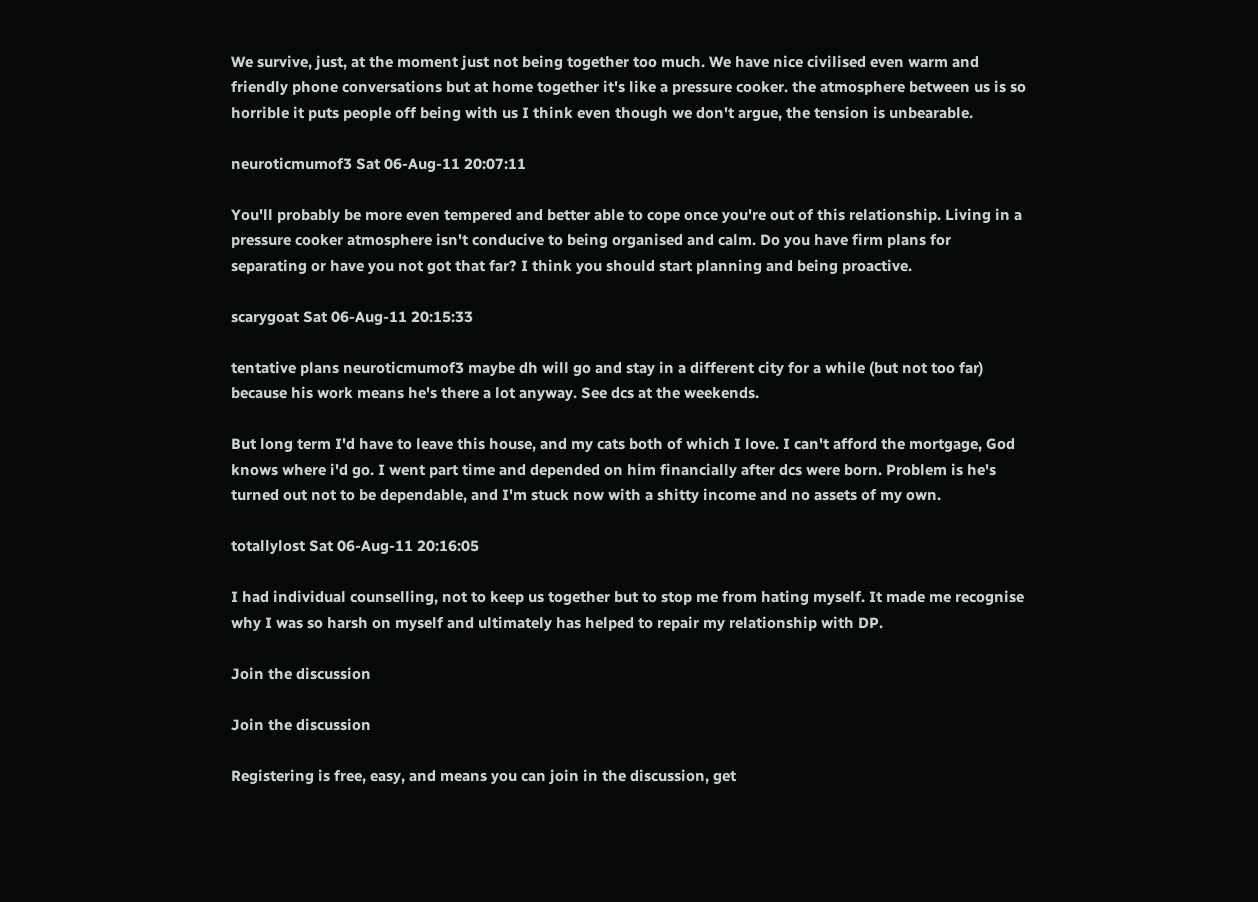We survive, just, at the moment just not being together too much. We have nice civilised even warm and friendly phone conversations but at home together it's like a pressure cooker. the atmosphere between us is so horrible it puts people off being with us I think even though we don't argue, the tension is unbearable.

neuroticmumof3 Sat 06-Aug-11 20:07:11

You'll probably be more even tempered and better able to cope once you're out of this relationship. Living in a pressure cooker atmosphere isn't conducive to being organised and calm. Do you have firm plans for separating or have you not got that far? I think you should start planning and being proactive.

scarygoat Sat 06-Aug-11 20:15:33

tentative plans neuroticmumof3 maybe dh will go and stay in a different city for a while (but not too far) because his work means he's there a lot anyway. See dcs at the weekends.

But long term I'd have to leave this house, and my cats both of which I love. I can't afford the mortgage, God knows where i'd go. I went part time and depended on him financially after dcs were born. Problem is he's turned out not to be dependable, and I'm stuck now with a shitty income and no assets of my own.

totallylost Sat 06-Aug-11 20:16:05

I had individual counselling, not to keep us together but to stop me from hating myself. It made me recognise why I was so harsh on myself and ultimately has helped to repair my relationship with DP.

Join the discussion

Join the discussion

Registering is free, easy, and means you can join in the discussion, get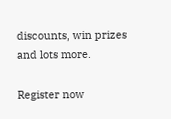discounts, win prizes and lots more.

Register now